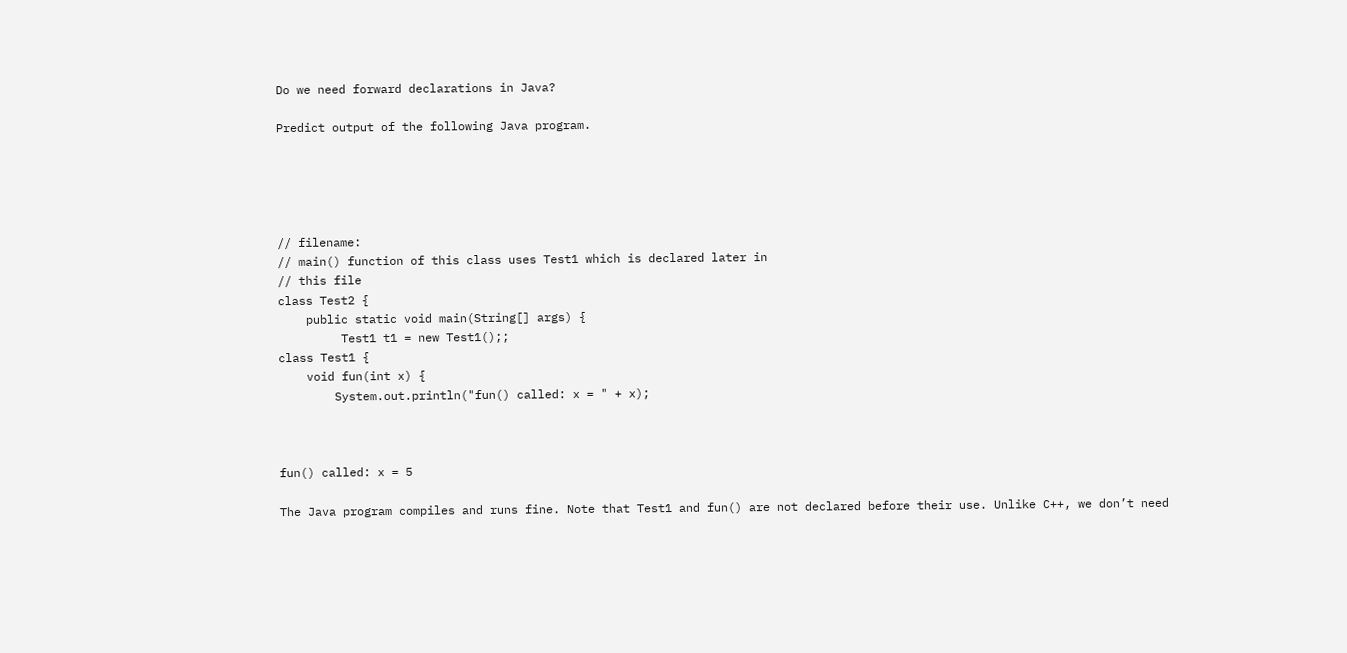Do we need forward declarations in Java?

Predict output of the following Java program.





// filename:
// main() function of this class uses Test1 which is declared later in
// this file
class Test2 {
    public static void main(String[] args) {
         Test1 t1 = new Test1();;
class Test1 {
    void fun(int x) {
        System.out.println("fun() called: x = " + x);



fun() called: x = 5

The Java program compiles and runs fine. Note that Test1 and fun() are not declared before their use. Unlike C++, we don’t need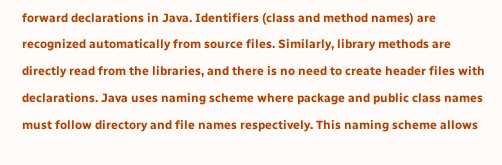forward declarations in Java. Identifiers (class and method names) are recognized automatically from source files. Similarly, library methods are directly read from the libraries, and there is no need to create header files with declarations. Java uses naming scheme where package and public class names must follow directory and file names respectively. This naming scheme allows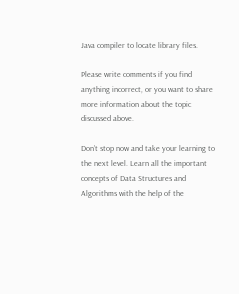Java compiler to locate library files.

Please write comments if you find anything incorrect, or you want to share more information about the topic discussed above.

Don’t stop now and take your learning to the next level. Learn all the important concepts of Data Structures and Algorithms with the help of the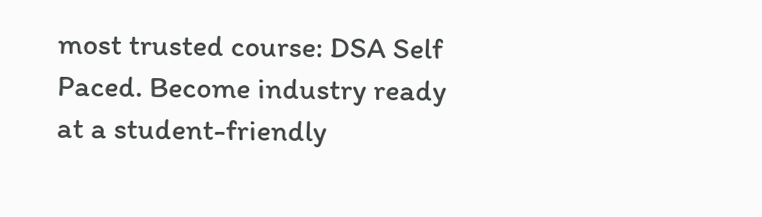most trusted course: DSA Self Paced. Become industry ready at a student-friendly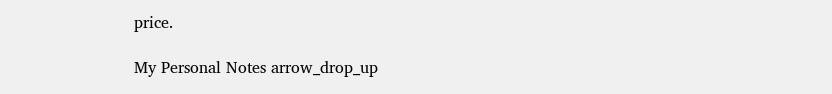price.

My Personal Notes arrow_drop_up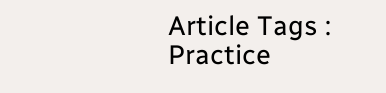Article Tags :
Practice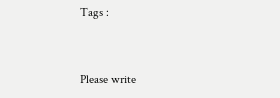Tags :


Please write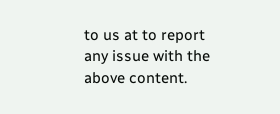to us at to report any issue with the above content.